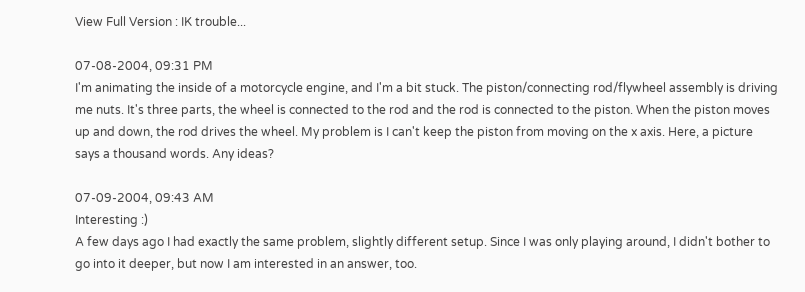View Full Version : IK trouble...

07-08-2004, 09:31 PM
I'm animating the inside of a motorcycle engine, and I'm a bit stuck. The piston/connecting rod/flywheel assembly is driving me nuts. It's three parts, the wheel is connected to the rod and the rod is connected to the piston. When the piston moves up and down, the rod drives the wheel. My problem is I can't keep the piston from moving on the x axis. Here, a picture says a thousand words. Any ideas?

07-09-2004, 09:43 AM
Interesting :)
A few days ago I had exactly the same problem, slightly different setup. Since I was only playing around, I didn't bother to go into it deeper, but now I am interested in an answer, too.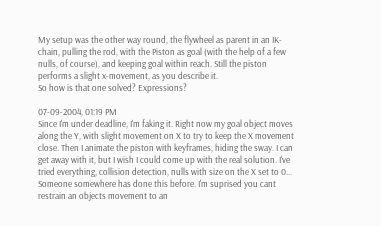My setup was the other way round, the flywheel as parent in an IK-chain, pulling the rod, with the Piston as goal (with the help of a few nulls, of course), and keeping goal within reach. Still the piston performs a slight x-movement, as you describe it.
So how is that one solved? Expressions?

07-09-2004, 01:19 PM
Since I'm under deadline, I'm faking it. Right now my goal object moves along the Y, with slight movement on X to try to keep the X movement close. Then I animate the piston with keyframes, hiding the sway. I can get away with it, but I wish I could come up with the real solution. I've tried everything, collision detection, nulls with size on the X set to 0... Someone somewhere has done this before. I'm suprised you cant restrain an objects movement to an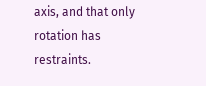axis, and that only rotation has restraints.